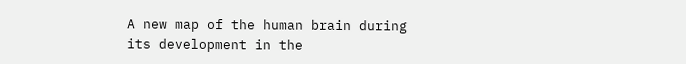A new map of the human brain during its development in the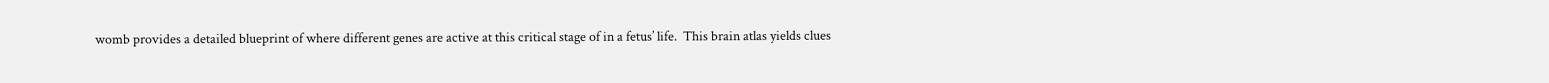womb provides a detailed blueprint of where different genes are active at this critical stage of in a fetus’ life.  This brain atlas yields clues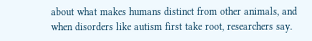about what makes humans distinct from other animals, and when disorders like autism first take root, researchers say.